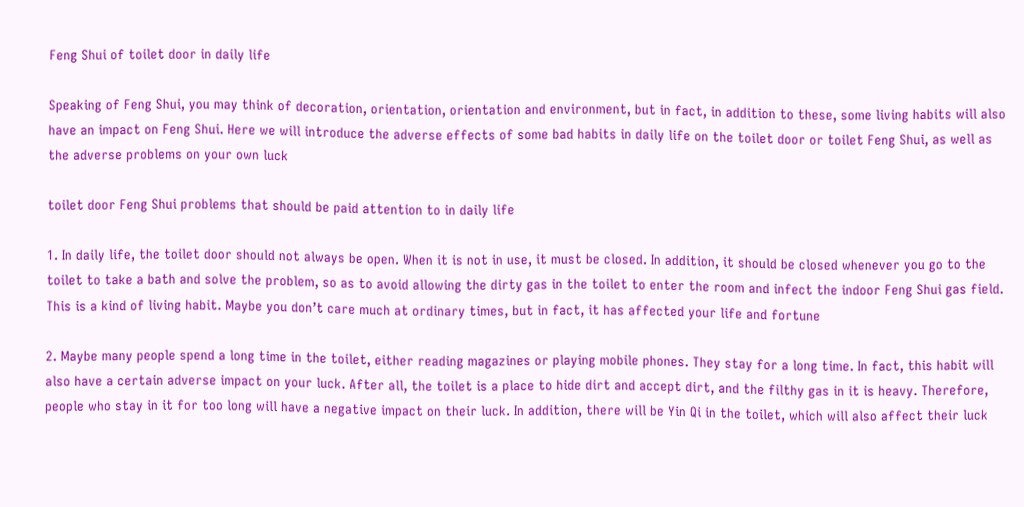Feng Shui of toilet door in daily life

Speaking of Feng Shui, you may think of decoration, orientation, orientation and environment, but in fact, in addition to these, some living habits will also have an impact on Feng Shui. Here we will introduce the adverse effects of some bad habits in daily life on the toilet door or toilet Feng Shui, as well as the adverse problems on your own luck

toilet door Feng Shui problems that should be paid attention to in daily life

1. In daily life, the toilet door should not always be open. When it is not in use, it must be closed. In addition, it should be closed whenever you go to the toilet to take a bath and solve the problem, so as to avoid allowing the dirty gas in the toilet to enter the room and infect the indoor Feng Shui gas field. This is a kind of living habit. Maybe you don’t care much at ordinary times, but in fact, it has affected your life and fortune

2. Maybe many people spend a long time in the toilet, either reading magazines or playing mobile phones. They stay for a long time. In fact, this habit will also have a certain adverse impact on your luck. After all, the toilet is a place to hide dirt and accept dirt, and the filthy gas in it is heavy. Therefore, people who stay in it for too long will have a negative impact on their luck. In addition, there will be Yin Qi in the toilet, which will also affect their luck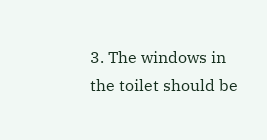3. The windows in the toilet should be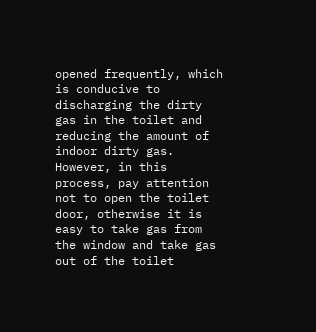opened frequently, which is conducive to discharging the dirty gas in the toilet and reducing the amount of indoor dirty gas. However, in this process, pay attention not to open the toilet door, otherwise it is easy to take gas from the window and take gas out of the toilet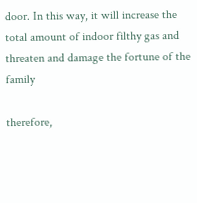door. In this way, it will increase the total amount of indoor filthy gas and threaten and damage the fortune of the family

therefore,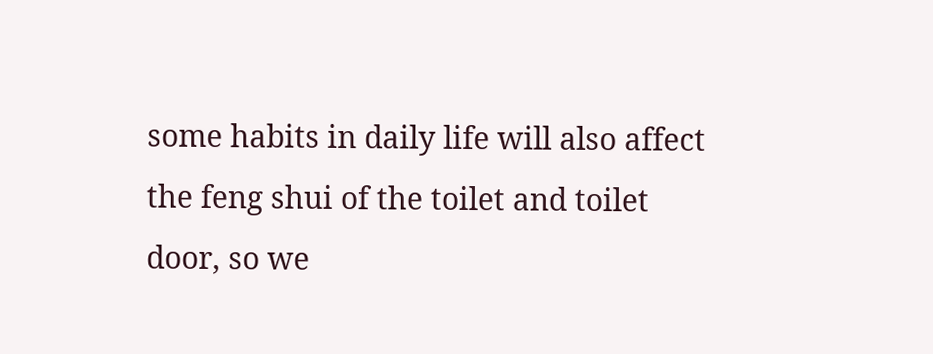some habits in daily life will also affect the feng shui of the toilet and toilet door, so we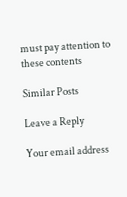must pay attention to these contents

Similar Posts

Leave a Reply

Your email address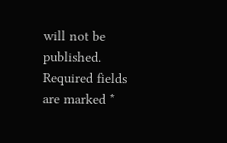will not be published. Required fields are marked *